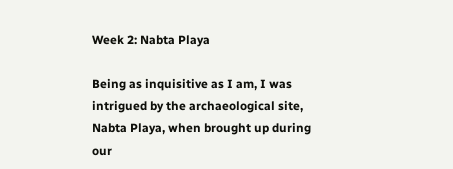Week 2: Nabta Playa

Being as inquisitive as I am, I was intrigued by the archaeological site, Nabta Playa, when brought up during our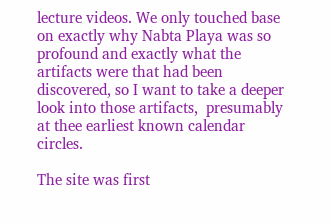lecture videos. We only touched base on exactly why Nabta Playa was so profound and exactly what the artifacts were that had been discovered, so I want to take a deeper look into those artifacts,  presumably at thee earliest known calendar circles.

The site was first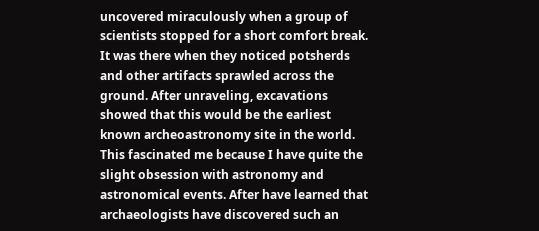uncovered miraculously when a group of scientists stopped for a short comfort break. It was there when they noticed potsherds and other artifacts sprawled across the ground. After unraveling, excavations showed that this would be the earliest known archeoastronomy site in the world. This fascinated me because I have quite the slight obsession with astronomy and astronomical events. After have learned that archaeologists have discovered such an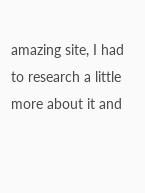amazing site, I had to research a little more about it and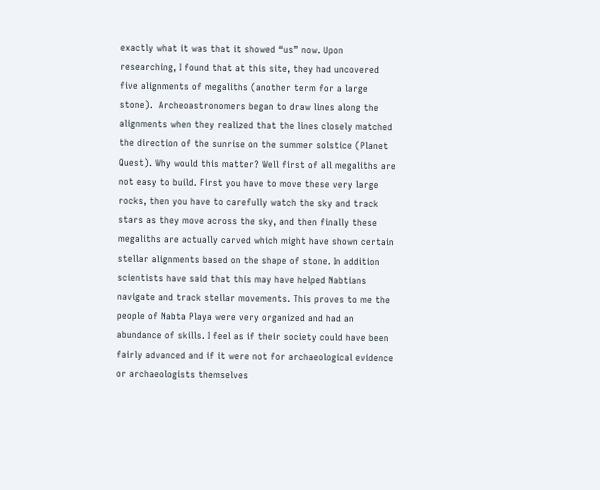exactly what it was that it showed “us” now. Upon researching, I found that at this site, they had uncovered five alignments of megaliths (another term for a large stone).  Archeoastronomers began to draw lines along the alignments when they realized that the lines closely matched the direction of the sunrise on the summer solstice (Planet Quest). Why would this matter? Well first of all megaliths are not easy to build. First you have to move these very large rocks, then you have to carefully watch the sky and track stars as they move across the sky, and then finally these megaliths are actually carved which might have shown certain stellar alignments based on the shape of stone. In addition scientists have said that this may have helped Nabtians navigate and track stellar movements. This proves to me the people of Nabta Playa were very organized and had an abundance of skills. I feel as if their society could have been fairly advanced and if it were not for archaeological evidence or archaeologists themselves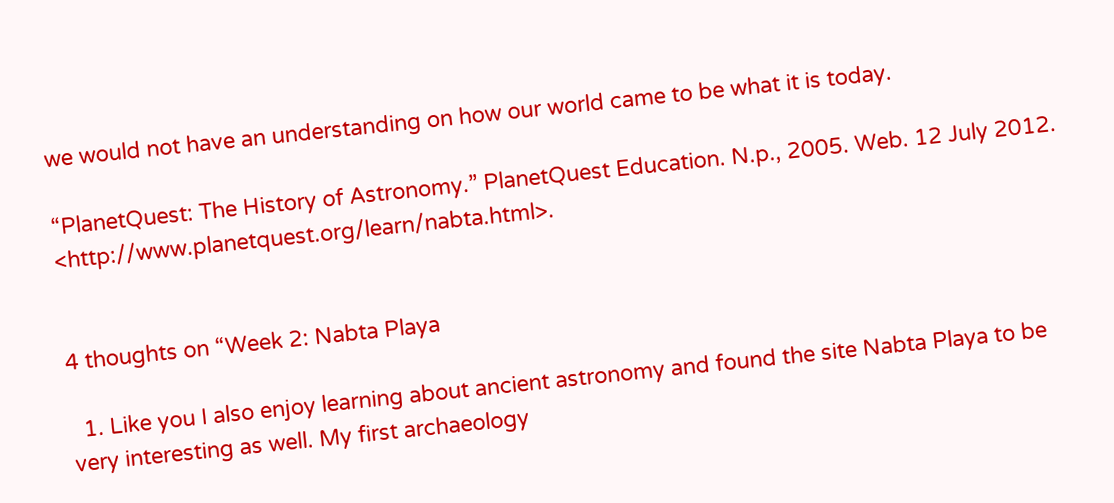we would not have an understanding on how our world came to be what it is today.

“PlanetQuest: The History of Astronomy.” PlanetQuest Education. N.p., 2005. Web. 12 July 2012. <http://www.planetquest.org/learn/nabta.html>.


4 thoughts on “Week 2: Nabta Playa

  1. Like you I also enjoy learning about ancient astronomy and found the site Nabta Playa to be very interesting as well. My first archaeology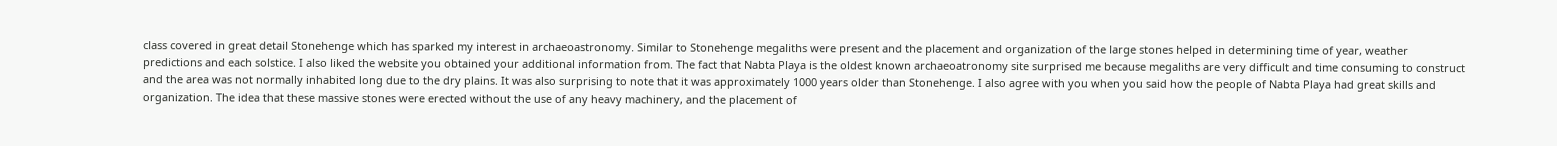class covered in great detail Stonehenge which has sparked my interest in archaeoastronomy. Similar to Stonehenge megaliths were present and the placement and organization of the large stones helped in determining time of year, weather predictions and each solstice. I also liked the website you obtained your additional information from. The fact that Nabta Playa is the oldest known archaeoatronomy site surprised me because megaliths are very difficult and time consuming to construct and the area was not normally inhabited long due to the dry plains. It was also surprising to note that it was approximately 1000 years older than Stonehenge. I also agree with you when you said how the people of Nabta Playa had great skills and organization. The idea that these massive stones were erected without the use of any heavy machinery, and the placement of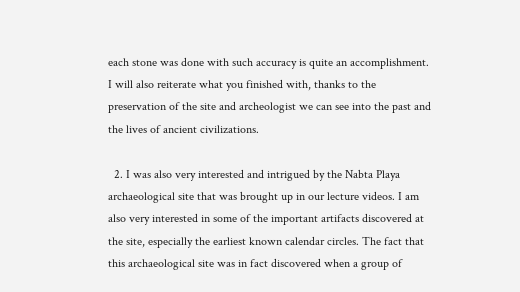each stone was done with such accuracy is quite an accomplishment. I will also reiterate what you finished with, thanks to the preservation of the site and archeologist we can see into the past and the lives of ancient civilizations.

  2. I was also very interested and intrigued by the Nabta Playa archaeological site that was brought up in our lecture videos. I am also very interested in some of the important artifacts discovered at the site, especially the earliest known calendar circles. The fact that this archaeological site was in fact discovered when a group of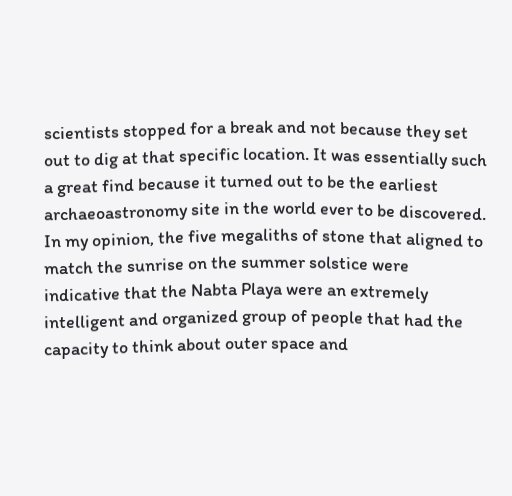scientists stopped for a break and not because they set out to dig at that specific location. It was essentially such a great find because it turned out to be the earliest archaeoastronomy site in the world ever to be discovered. In my opinion, the five megaliths of stone that aligned to match the sunrise on the summer solstice were indicative that the Nabta Playa were an extremely intelligent and organized group of people that had the capacity to think about outer space and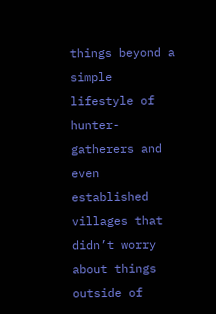things beyond a simple lifestyle of hunter-gatherers and even established villages that didn’t worry about things outside of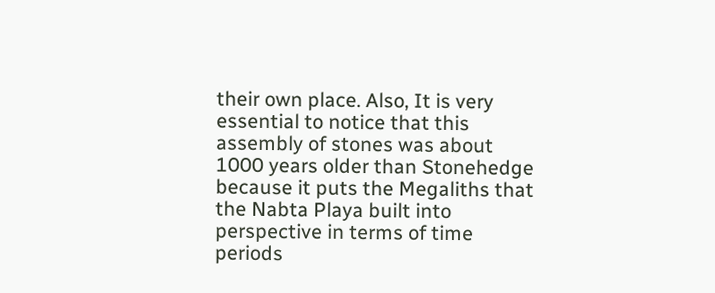their own place. Also, It is very essential to notice that this assembly of stones was about 1000 years older than Stonehedge because it puts the Megaliths that the Nabta Playa built into perspective in terms of time periods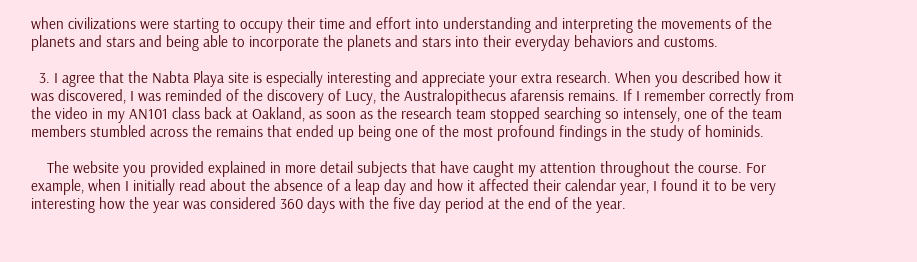when civilizations were starting to occupy their time and effort into understanding and interpreting the movements of the planets and stars and being able to incorporate the planets and stars into their everyday behaviors and customs.

  3. I agree that the Nabta Playa site is especially interesting and appreciate your extra research. When you described how it was discovered, I was reminded of the discovery of Lucy, the Australopithecus afarensis remains. If I remember correctly from the video in my AN101 class back at Oakland, as soon as the research team stopped searching so intensely, one of the team members stumbled across the remains that ended up being one of the most profound findings in the study of hominids.

    The website you provided explained in more detail subjects that have caught my attention throughout the course. For example, when I initially read about the absence of a leap day and how it affected their calendar year, I found it to be very interesting how the year was considered 360 days with the five day period at the end of the year.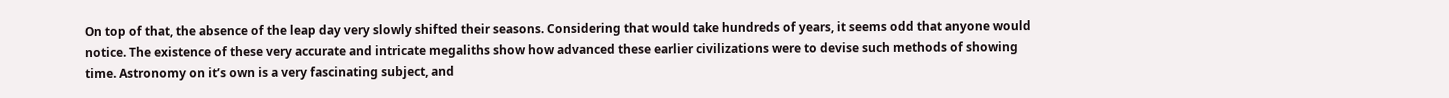On top of that, the absence of the leap day very slowly shifted their seasons. Considering that would take hundreds of years, it seems odd that anyone would notice. The existence of these very accurate and intricate megaliths show how advanced these earlier civilizations were to devise such methods of showing time. Astronomy on it’s own is a very fascinating subject, and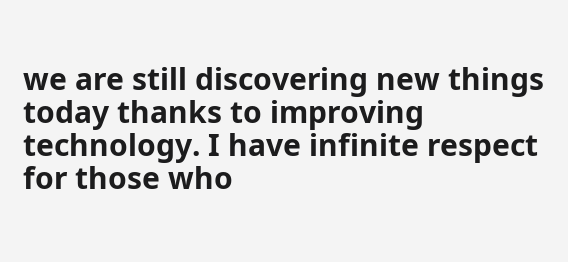we are still discovering new things today thanks to improving technology. I have infinite respect for those who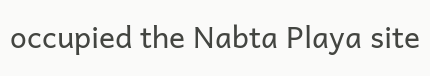occupied the Nabta Playa site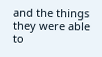and the things they were able to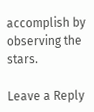accomplish by observing the stars.

Leave a Reply